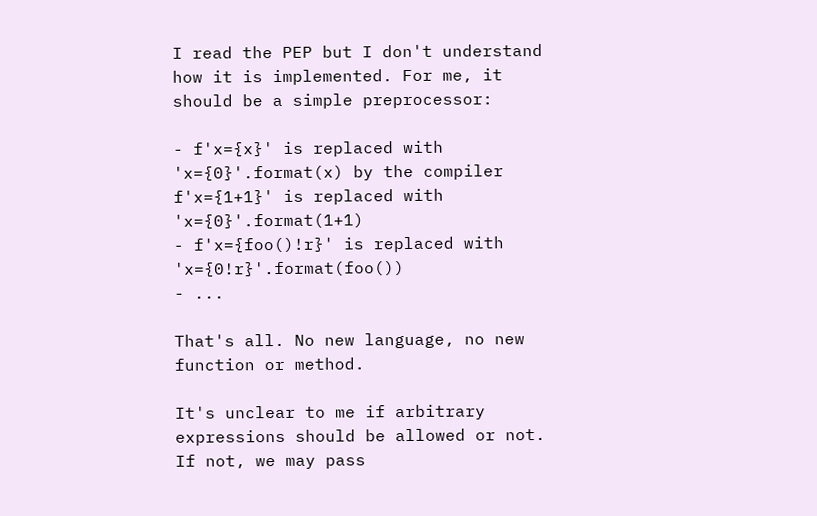I read the PEP but I don't understand how it is implemented. For me, it should be a simple preprocessor:

- f'x={x}' is replaced with 'x={0}'.format(x) by the compiler
f'x={1+1}' is replaced with 'x={0}'.format(1+1)
- f'x={foo()!r}' is replaced with 'x={0!r}'.format(foo())
- ...

That's all. No new language, no new function or method.

It's unclear to me if arbitrary expressions should be allowed or not. If not, we may pass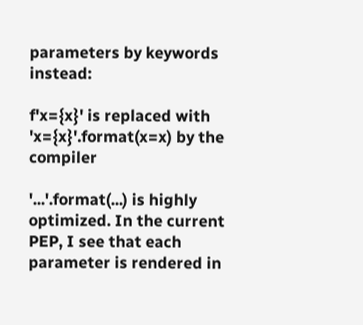parameters by keywords instead:

f'x={x}' is replaced with 'x={x}'.format(x=x) by the compiler

'...'.format(...) is highly optimized. In the current PEP, I see that each parameter is rendered in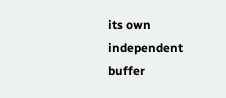its own independent buffer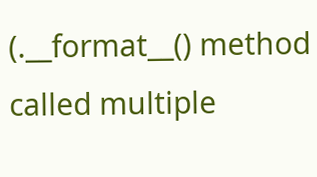(.__format__() method called multiple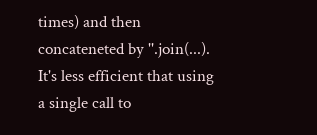times) and then concateneted by ''.join(...). It's less efficient that using a single call to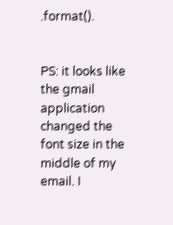.format().


PS: it looks like the gmail application changed the font size in the middle of my email. I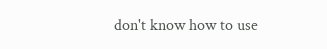don't know how to use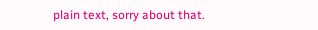plain text, sorry about that.